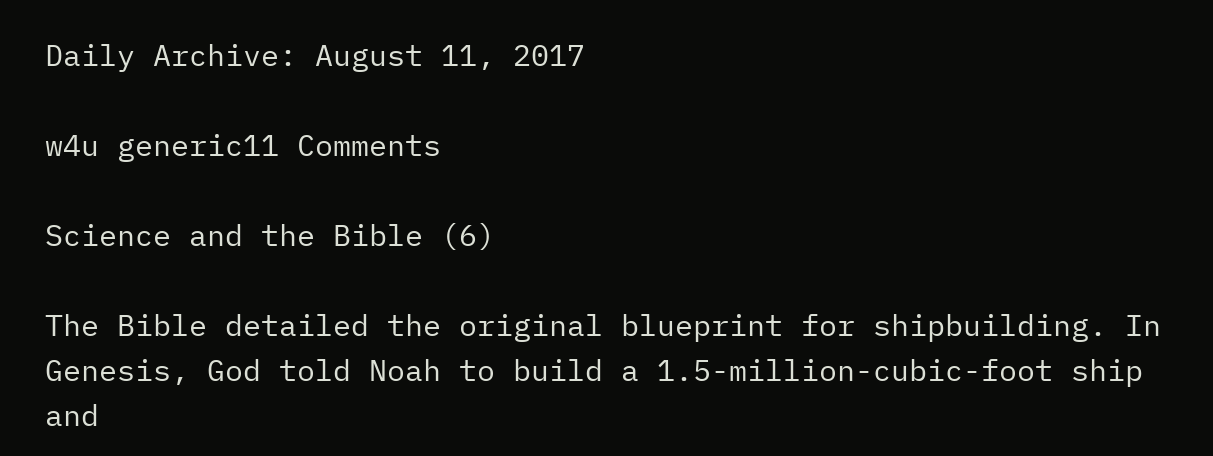Daily Archive: August 11, 2017

w4u generic11 Comments

Science and the Bible (6)

The Bible detailed the original blueprint for shipbuilding. In Genesis, God told Noah to build a 1.5-million-cubic-foot ship and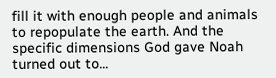fill it with enough people and animals to repopulate the earth. And the specific dimensions God gave Noah turned out to...